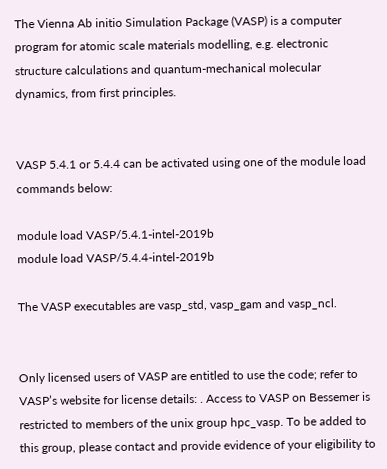The Vienna Ab initio Simulation Package (VASP) is a computer program for atomic scale materials modelling, e.g. electronic structure calculations and quantum-mechanical molecular dynamics, from first principles.


VASP 5.4.1 or 5.4.4 can be activated using one of the module load commands below:

module load VASP/5.4.1-intel-2019b
module load VASP/5.4.4-intel-2019b

The VASP executables are vasp_std, vasp_gam and vasp_ncl.


Only licensed users of VASP are entitled to use the code; refer to VASP’s website for license details: . Access to VASP on Bessemer is restricted to members of the unix group hpc_vasp. To be added to this group, please contact and provide evidence of your eligibility to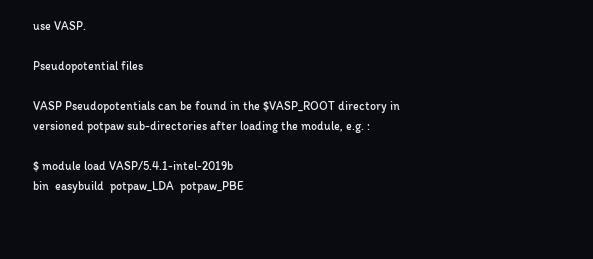use VASP.

Pseudopotential files

VASP Pseudopotentials can be found in the $VASP_ROOT directory in versioned potpaw sub-directories after loading the module, e.g. :

$ module load VASP/5.4.1-intel-2019b
bin  easybuild  potpaw_LDA  potpaw_PBE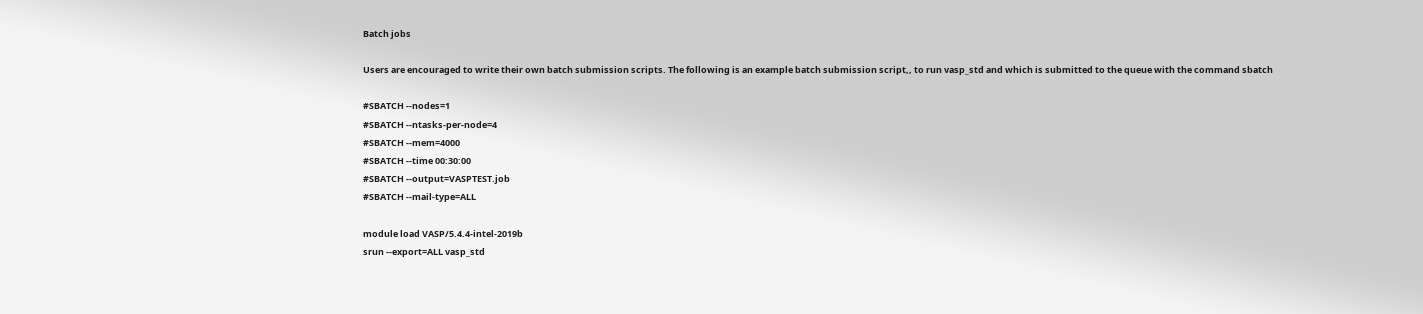Batch jobs

Users are encouraged to write their own batch submission scripts. The following is an example batch submission script,, to run vasp_std and which is submitted to the queue with the command sbatch

#SBATCH --nodes=1
#SBATCH --ntasks-per-node=4
#SBATCH --mem=4000
#SBATCH --time 00:30:00
#SBATCH --output=VASPTEST.job
#SBATCH --mail-type=ALL

module load VASP/5.4.4-intel-2019b
srun --export=ALL vasp_std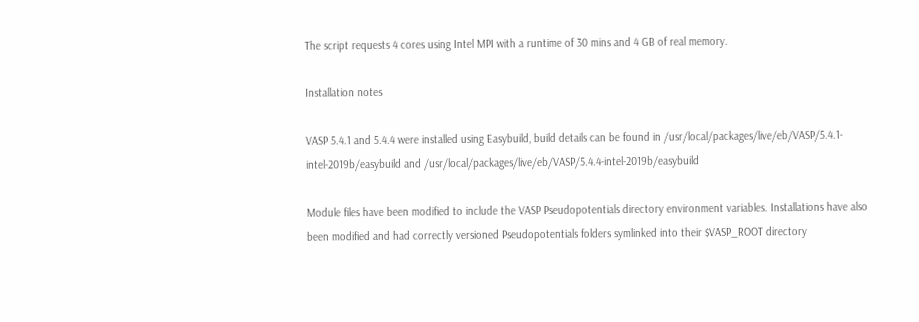The script requests 4 cores using Intel MPI with a runtime of 30 mins and 4 GB of real memory.

Installation notes

VASP 5.4.1 and 5.4.4 were installed using Easybuild, build details can be found in /usr/local/packages/live/eb/VASP/5.4.1-intel-2019b/easybuild and /usr/local/packages/live/eb/VASP/5.4.4-intel-2019b/easybuild

Module files have been modified to include the VASP Pseudopotentials directory environment variables. Installations have also been modified and had correctly versioned Pseudopotentials folders symlinked into their $VASP_ROOT directory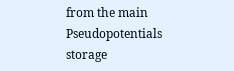from the main Pseudopotentials storage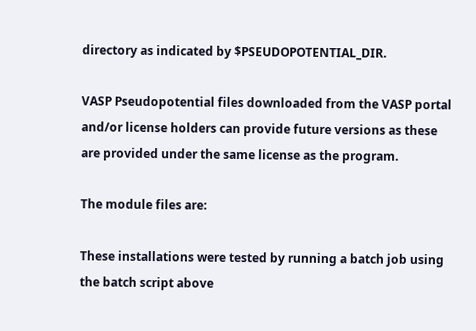directory as indicated by $PSEUDOPOTENTIAL_DIR.

VASP Pseudopotential files downloaded from the VASP portal and/or license holders can provide future versions as these are provided under the same license as the program.

The module files are:

These installations were tested by running a batch job using the batch script above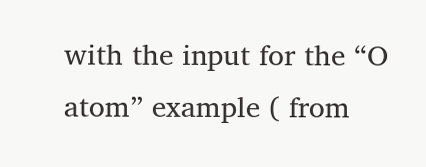with the input for the “O atom” example ( from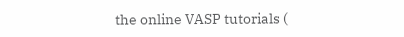the online VASP tutorials (